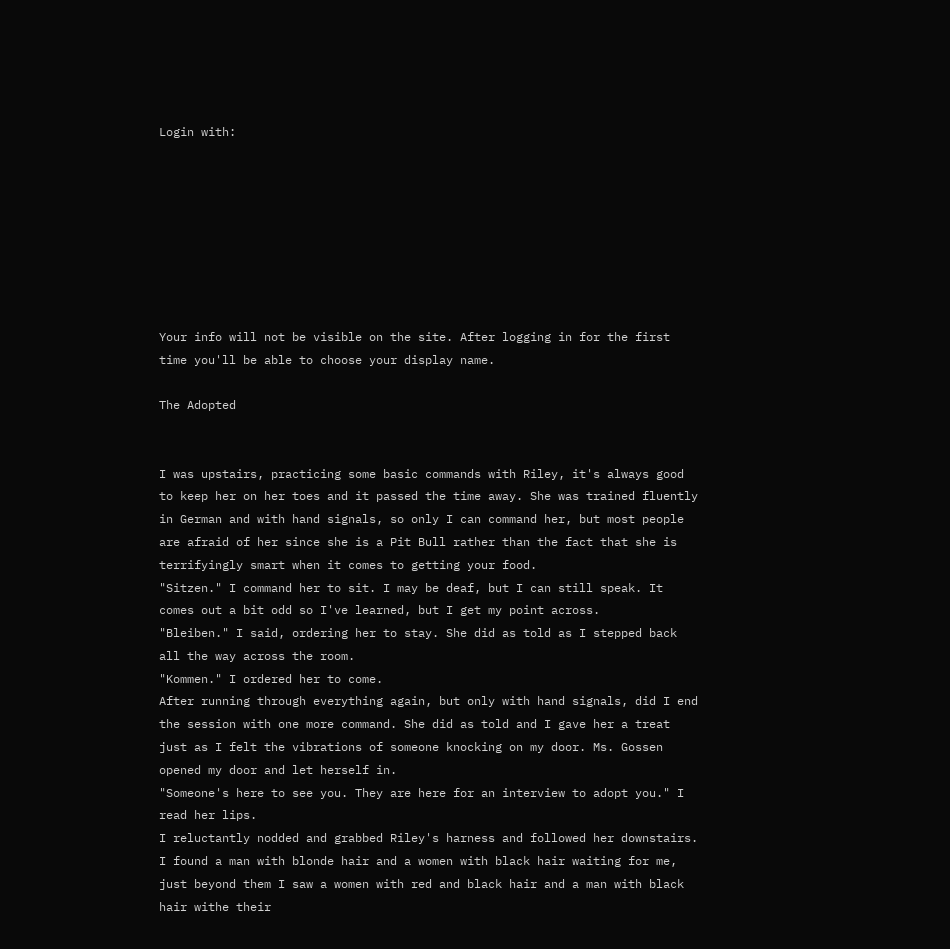Login with:








Your info will not be visible on the site. After logging in for the first time you'll be able to choose your display name.

The Adopted


I was upstairs, practicing some basic commands with Riley, it's always good to keep her on her toes and it passed the time away. She was trained fluently in German and with hand signals, so only I can command her, but most people are afraid of her since she is a Pit Bull rather than the fact that she is terrifyingly smart when it comes to getting your food.
"Sitzen." I command her to sit. I may be deaf, but I can still speak. It comes out a bit odd so I've learned, but I get my point across.
"Bleiben." I said, ordering her to stay. She did as told as I stepped back all the way across the room.
"Kommen." I ordered her to come.
After running through everything again, but only with hand signals, did I end the session with one more command. She did as told and I gave her a treat just as I felt the vibrations of someone knocking on my door. Ms. Gossen opened my door and let herself in.
"Someone's here to see you. They are here for an interview to adopt you." I read her lips.
I reluctantly nodded and grabbed Riley's harness and followed her downstairs. I found a man with blonde hair and a women with black hair waiting for me, just beyond them I saw a women with red and black hair and a man with black hair withe their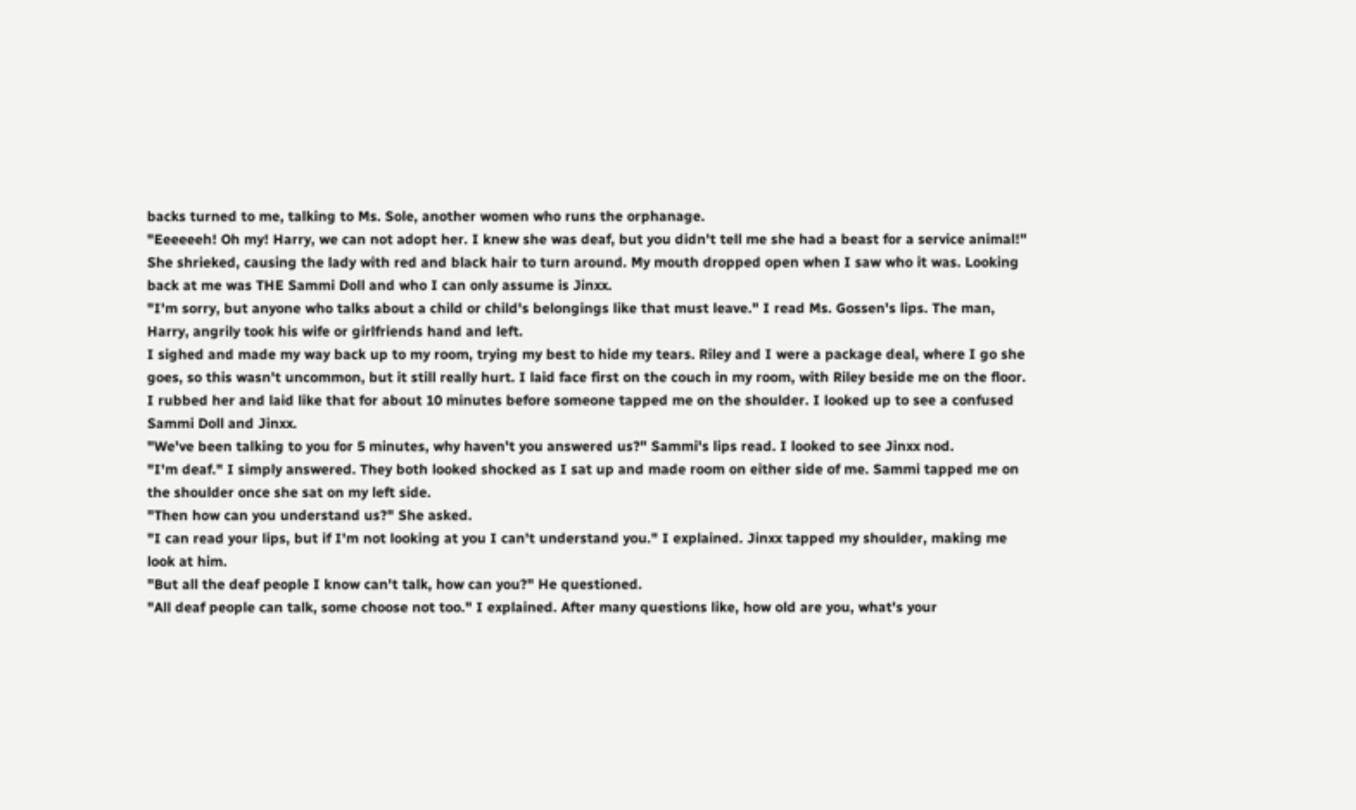backs turned to me, talking to Ms. Sole, another women who runs the orphanage.
"Eeeeeeh! Oh my! Harry, we can not adopt her. I knew she was deaf, but you didn't tell me she had a beast for a service animal!" She shrieked, causing the lady with red and black hair to turn around. My mouth dropped open when I saw who it was. Looking back at me was THE Sammi Doll and who I can only assume is Jinxx.
"I'm sorry, but anyone who talks about a child or child's belongings like that must leave." I read Ms. Gossen's lips. The man, Harry, angrily took his wife or girlfriends hand and left.
I sighed and made my way back up to my room, trying my best to hide my tears. Riley and I were a package deal, where I go she goes, so this wasn't uncommon, but it still really hurt. I laid face first on the couch in my room, with Riley beside me on the floor. I rubbed her and laid like that for about 10 minutes before someone tapped me on the shoulder. I looked up to see a confused Sammi Doll and Jinxx.
"We've been talking to you for 5 minutes, why haven't you answered us?" Sammi's lips read. I looked to see Jinxx nod.
"I'm deaf." I simply answered. They both looked shocked as I sat up and made room on either side of me. Sammi tapped me on the shoulder once she sat on my left side.
"Then how can you understand us?" She asked.
"I can read your lips, but if I'm not looking at you I can't understand you." I explained. Jinxx tapped my shoulder, making me look at him.
"But all the deaf people I know can't talk, how can you?" He questioned.
"All deaf people can talk, some choose not too." I explained. After many questions like, how old are you, what's your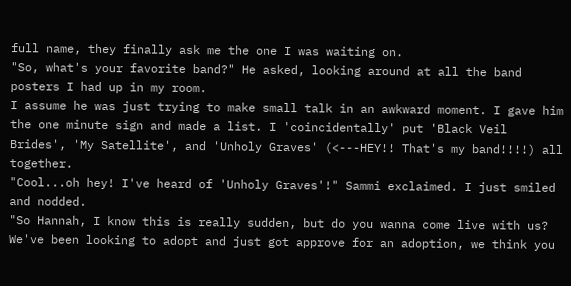full name, they finally ask me the one I was waiting on.
"So, what's your favorite band?" He asked, looking around at all the band posters I had up in my room.
I assume he was just trying to make small talk in an awkward moment. I gave him the one minute sign and made a list. I 'coincidentally' put 'Black Veil Brides', 'My Satellite', and 'Unholy Graves' (<---HEY!! That's my band!!!!) all together.
"Cool...oh hey! I've heard of 'Unholy Graves'!" Sammi exclaimed. I just smiled and nodded.
"So Hannah, I know this is really sudden, but do you wanna come live with us? We've been looking to adopt and just got approve for an adoption, we think you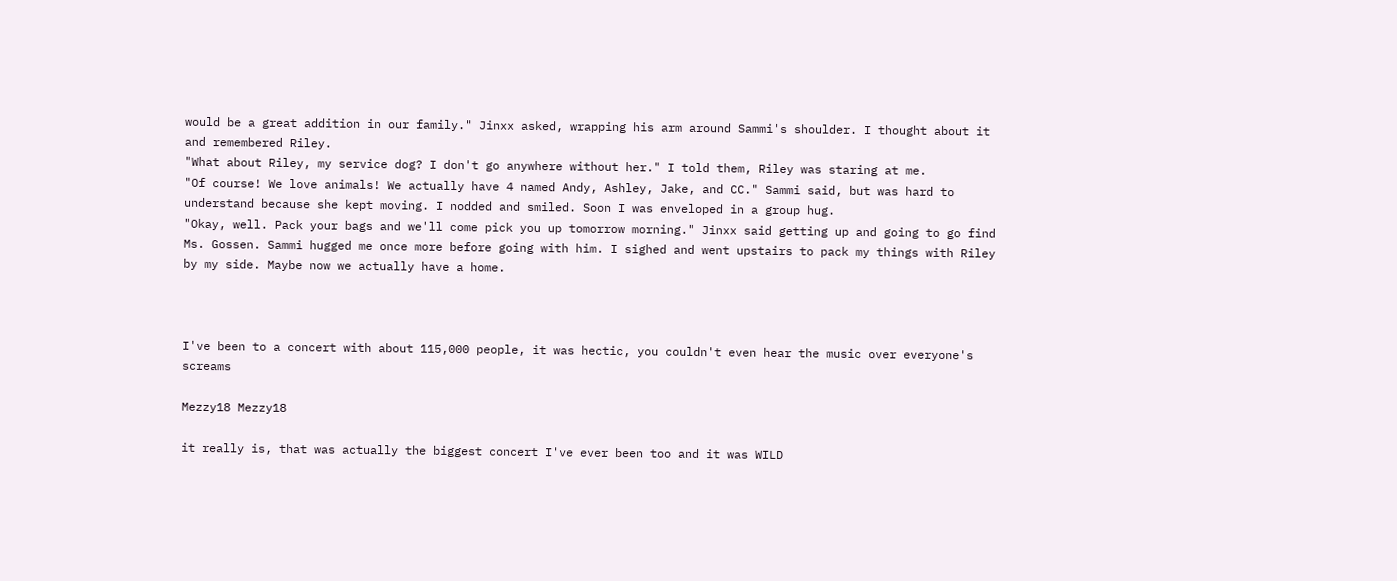would be a great addition in our family." Jinxx asked, wrapping his arm around Sammi's shoulder. I thought about it and remembered Riley.
"What about Riley, my service dog? I don't go anywhere without her." I told them, Riley was staring at me.
"Of course! We love animals! We actually have 4 named Andy, Ashley, Jake, and CC." Sammi said, but was hard to understand because she kept moving. I nodded and smiled. Soon I was enveloped in a group hug.
"Okay, well. Pack your bags and we'll come pick you up tomorrow morning." Jinxx said getting up and going to go find Ms. Gossen. Sammi hugged me once more before going with him. I sighed and went upstairs to pack my things with Riley by my side. Maybe now we actually have a home.



I've been to a concert with about 115,000 people, it was hectic, you couldn't even hear the music over everyone's screams

Mezzy18 Mezzy18

it really is, that was actually the biggest concert I've ever been too and it was WILD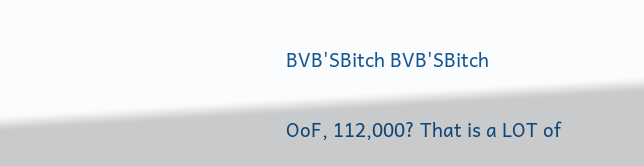BVB'SBitch BVB'SBitch

OoF, 112,000? That is a LOT of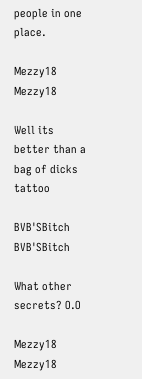people in one place.

Mezzy18 Mezzy18

Well its better than a bag of dicks tattoo

BVB'SBitch BVB'SBitch

What other secrets? O.O

Mezzy18 Mezzy18